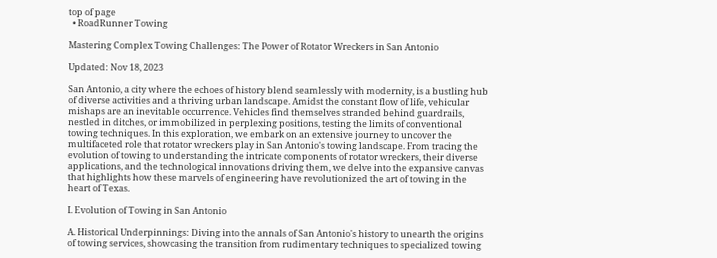top of page
  • RoadRunner Towing

Mastering Complex Towing Challenges: The Power of Rotator Wreckers in San Antonio

Updated: Nov 18, 2023

San Antonio, a city where the echoes of history blend seamlessly with modernity, is a bustling hub of diverse activities and a thriving urban landscape. Amidst the constant flow of life, vehicular mishaps are an inevitable occurrence. Vehicles find themselves stranded behind guardrails, nestled in ditches, or immobilized in perplexing positions, testing the limits of conventional towing techniques. In this exploration, we embark on an extensive journey to uncover the multifaceted role that rotator wreckers play in San Antonio's towing landscape. From tracing the evolution of towing to understanding the intricate components of rotator wreckers, their diverse applications, and the technological innovations driving them, we delve into the expansive canvas that highlights how these marvels of engineering have revolutionized the art of towing in the heart of Texas.

I. Evolution of Towing in San Antonio

A. Historical Underpinnings: Diving into the annals of San Antonio's history to unearth the origins of towing services, showcasing the transition from rudimentary techniques to specialized towing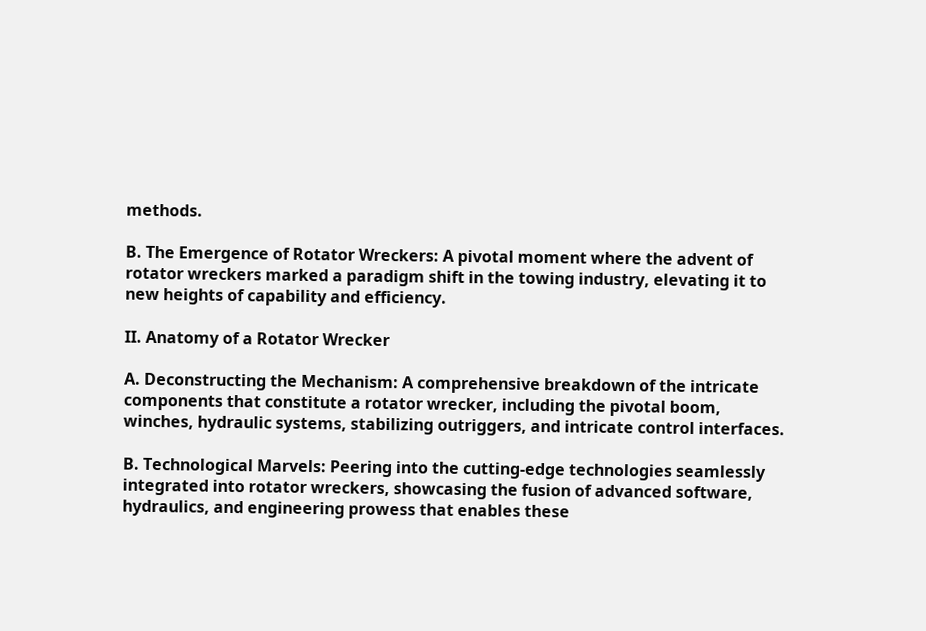methods.

B. The Emergence of Rotator Wreckers: A pivotal moment where the advent of rotator wreckers marked a paradigm shift in the towing industry, elevating it to new heights of capability and efficiency.

II. Anatomy of a Rotator Wrecker

A. Deconstructing the Mechanism: A comprehensive breakdown of the intricate components that constitute a rotator wrecker, including the pivotal boom, winches, hydraulic systems, stabilizing outriggers, and intricate control interfaces.

B. Technological Marvels: Peering into the cutting-edge technologies seamlessly integrated into rotator wreckers, showcasing the fusion of advanced software, hydraulics, and engineering prowess that enables these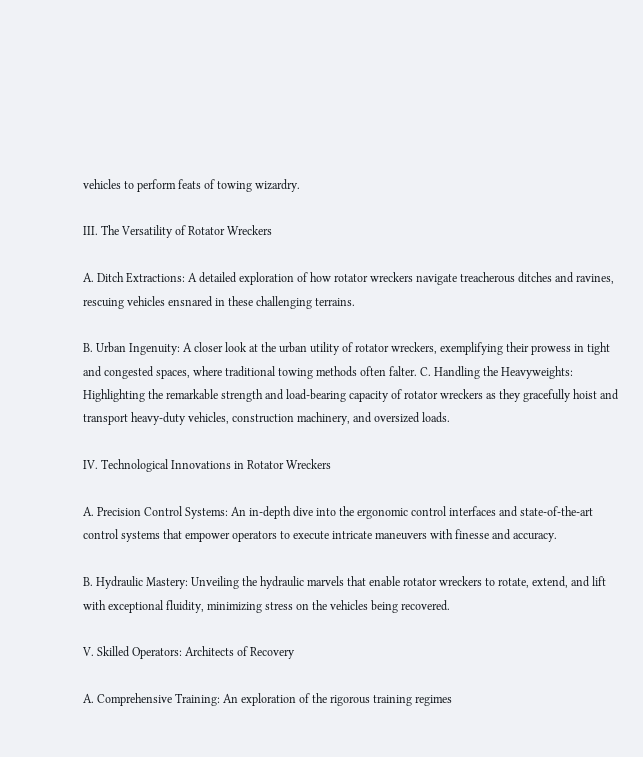vehicles to perform feats of towing wizardry.

III. The Versatility of Rotator Wreckers

A. Ditch Extractions: A detailed exploration of how rotator wreckers navigate treacherous ditches and ravines, rescuing vehicles ensnared in these challenging terrains.

B. Urban Ingenuity: A closer look at the urban utility of rotator wreckers, exemplifying their prowess in tight and congested spaces, where traditional towing methods often falter. C. Handling the Heavyweights: Highlighting the remarkable strength and load-bearing capacity of rotator wreckers as they gracefully hoist and transport heavy-duty vehicles, construction machinery, and oversized loads.

IV. Technological Innovations in Rotator Wreckers

A. Precision Control Systems: An in-depth dive into the ergonomic control interfaces and state-of-the-art control systems that empower operators to execute intricate maneuvers with finesse and accuracy.

B. Hydraulic Mastery: Unveiling the hydraulic marvels that enable rotator wreckers to rotate, extend, and lift with exceptional fluidity, minimizing stress on the vehicles being recovered.

V. Skilled Operators: Architects of Recovery

A. Comprehensive Training: An exploration of the rigorous training regimes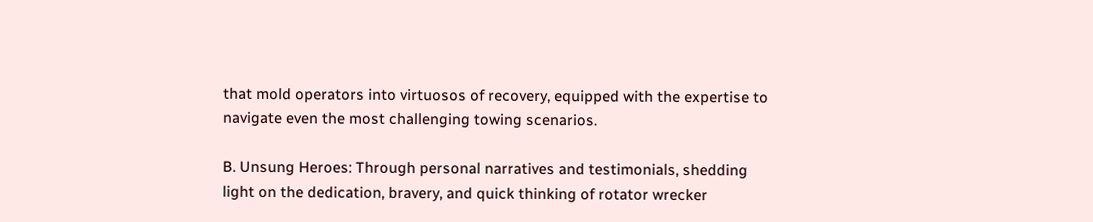that mold operators into virtuosos of recovery, equipped with the expertise to navigate even the most challenging towing scenarios.

B. Unsung Heroes: Through personal narratives and testimonials, shedding light on the dedication, bravery, and quick thinking of rotator wrecker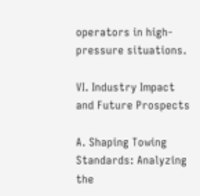operators in high-pressure situations.

VI. Industry Impact and Future Prospects

A. Shaping Towing Standards: Analyzing the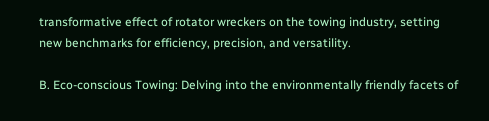transformative effect of rotator wreckers on the towing industry, setting new benchmarks for efficiency, precision, and versatility.

B. Eco-conscious Towing: Delving into the environmentally friendly facets of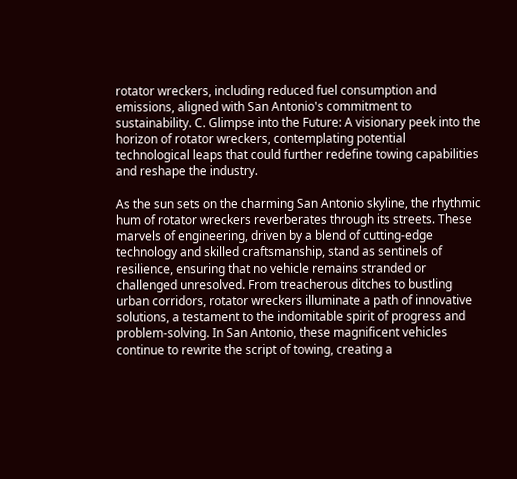rotator wreckers, including reduced fuel consumption and emissions, aligned with San Antonio's commitment to sustainability. C. Glimpse into the Future: A visionary peek into the horizon of rotator wreckers, contemplating potential technological leaps that could further redefine towing capabilities and reshape the industry.

As the sun sets on the charming San Antonio skyline, the rhythmic hum of rotator wreckers reverberates through its streets. These marvels of engineering, driven by a blend of cutting-edge technology and skilled craftsmanship, stand as sentinels of resilience, ensuring that no vehicle remains stranded or challenged unresolved. From treacherous ditches to bustling urban corridors, rotator wreckers illuminate a path of innovative solutions, a testament to the indomitable spirit of progress and problem-solving. In San Antonio, these magnificent vehicles continue to rewrite the script of towing, creating a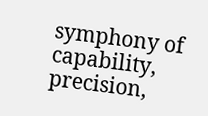symphony of capability, precision,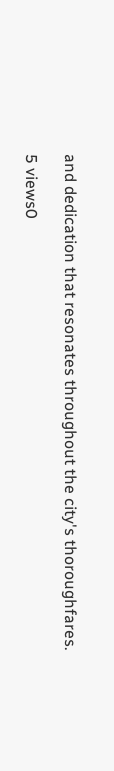and dedication that resonates throughout the city's thoroughfares.

5 views0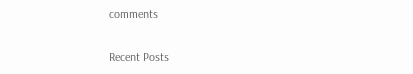comments

Recent Posts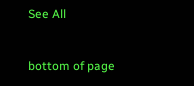See All


bottom of page